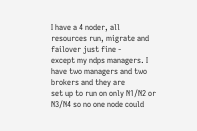I have a 4 noder, all resources run, migrate and failover just fine -
except my ndps managers. I have two managers and two brokers and they are
set up to run on only N1/N2 or N3/N4 so no one node could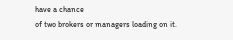have a chance
of two brokers or managers loading on it.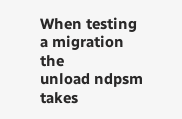When testing a migration the
unload ndpsm takes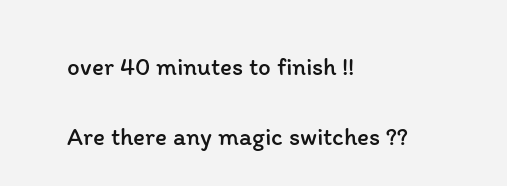over 40 minutes to finish !!

Are there any magic switches ??